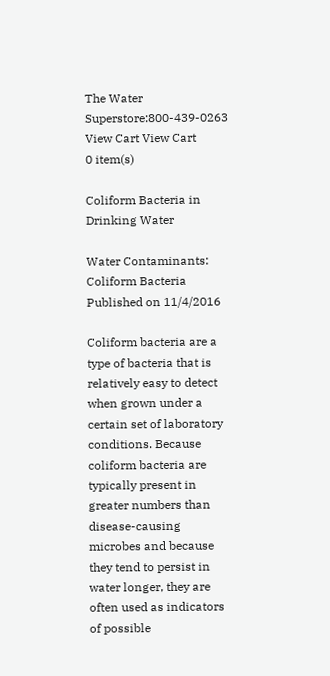The Water Superstore:800-439-0263
View Cart View Cart
0 item(s)

Coliform Bacteria in Drinking Water

Water Contaminants: Coliform Bacteria
Published on 11/4/2016

Coliform bacteria are a type of bacteria that is relatively easy to detect when grown under a certain set of laboratory conditions. Because coliform bacteria are typically present in greater numbers than disease-causing microbes and because they tend to persist in water longer, they are often used as indicators of possible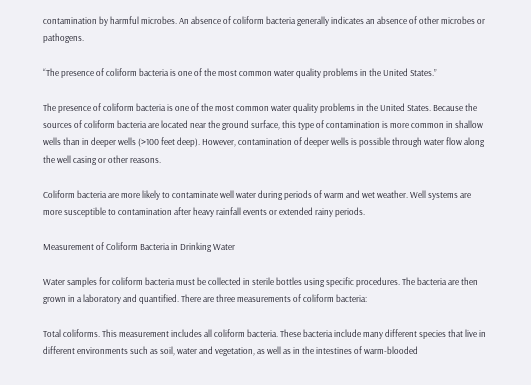contamination by harmful microbes. An absence of coliform bacteria generally indicates an absence of other microbes or pathogens.

“The presence of coliform bacteria is one of the most common water quality problems in the United States.”

The presence of coliform bacteria is one of the most common water quality problems in the United States. Because the sources of coliform bacteria are located near the ground surface, this type of contamination is more common in shallow wells than in deeper wells (>100 feet deep). However, contamination of deeper wells is possible through water flow along the well casing or other reasons.

Coliform bacteria are more likely to contaminate well water during periods of warm and wet weather. Well systems are more susceptible to contamination after heavy rainfall events or extended rainy periods.

Measurement of Coliform Bacteria in Drinking Water

Water samples for coliform bacteria must be collected in sterile bottles using specific procedures. The bacteria are then grown in a laboratory and quantified. There are three measurements of coliform bacteria:

Total coliforms. This measurement includes all coliform bacteria. These bacteria include many different species that live in different environments such as soil, water and vegetation, as well as in the intestines of warm-blooded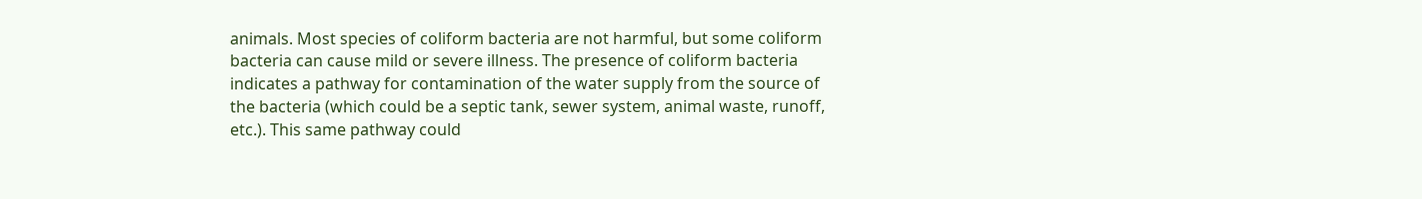animals. Most species of coliform bacteria are not harmful, but some coliform bacteria can cause mild or severe illness. The presence of coliform bacteria indicates a pathway for contamination of the water supply from the source of the bacteria (which could be a septic tank, sewer system, animal waste, runoff, etc.). This same pathway could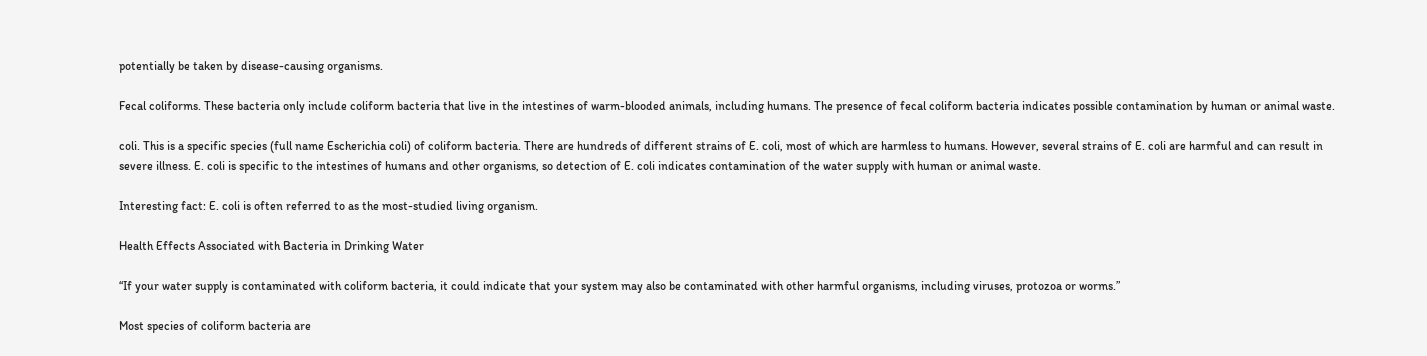potentially be taken by disease-causing organisms.

Fecal coliforms. These bacteria only include coliform bacteria that live in the intestines of warm-blooded animals, including humans. The presence of fecal coliform bacteria indicates possible contamination by human or animal waste.

coli. This is a specific species (full name Escherichia coli) of coliform bacteria. There are hundreds of different strains of E. coli, most of which are harmless to humans. However, several strains of E. coli are harmful and can result in severe illness. E. coli is specific to the intestines of humans and other organisms, so detection of E. coli indicates contamination of the water supply with human or animal waste.

Interesting fact: E. coli is often referred to as the most-studied living organism.

Health Effects Associated with Bacteria in Drinking Water

“If your water supply is contaminated with coliform bacteria, it could indicate that your system may also be contaminated with other harmful organisms, including viruses, protozoa or worms.”

Most species of coliform bacteria are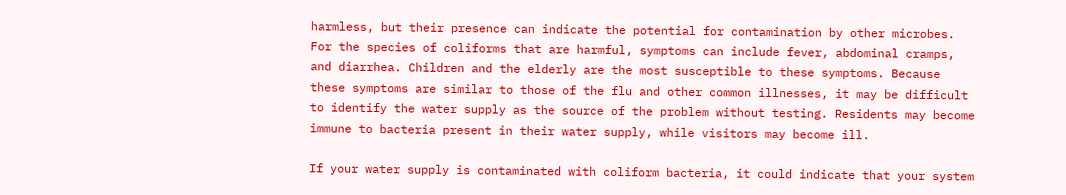harmless, but their presence can indicate the potential for contamination by other microbes. For the species of coliforms that are harmful, symptoms can include fever, abdominal cramps, and diarrhea. Children and the elderly are the most susceptible to these symptoms. Because these symptoms are similar to those of the flu and other common illnesses, it may be difficult to identify the water supply as the source of the problem without testing. Residents may become immune to bacteria present in their water supply, while visitors may become ill.

If your water supply is contaminated with coliform bacteria, it could indicate that your system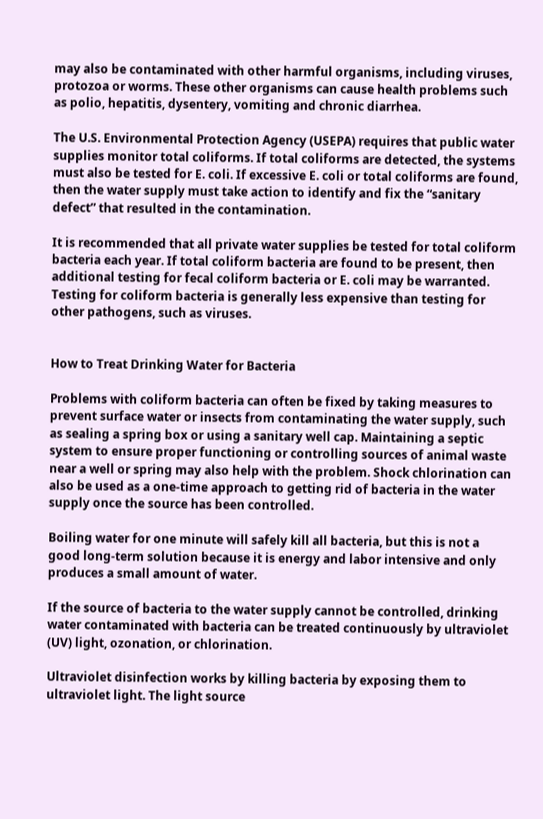may also be contaminated with other harmful organisms, including viruses, protozoa or worms. These other organisms can cause health problems such as polio, hepatitis, dysentery, vomiting and chronic diarrhea.

The U.S. Environmental Protection Agency (USEPA) requires that public water supplies monitor total coliforms. If total coliforms are detected, the systems must also be tested for E. coli. If excessive E. coli or total coliforms are found, then the water supply must take action to identify and fix the “sanitary defect” that resulted in the contamination.

It is recommended that all private water supplies be tested for total coliform bacteria each year. If total coliform bacteria are found to be present, then additional testing for fecal coliform bacteria or E. coli may be warranted. Testing for coliform bacteria is generally less expensive than testing for other pathogens, such as viruses.


How to Treat Drinking Water for Bacteria

Problems with coliform bacteria can often be fixed by taking measures to prevent surface water or insects from contaminating the water supply, such as sealing a spring box or using a sanitary well cap. Maintaining a septic system to ensure proper functioning or controlling sources of animal waste near a well or spring may also help with the problem. Shock chlorination can also be used as a one-time approach to getting rid of bacteria in the water supply once the source has been controlled.

Boiling water for one minute will safely kill all bacteria, but this is not a good long-term solution because it is energy and labor intensive and only produces a small amount of water.

If the source of bacteria to the water supply cannot be controlled, drinking water contaminated with bacteria can be treated continuously by ultraviolet (UV) light, ozonation, or chlorination.

Ultraviolet disinfection works by killing bacteria by exposing them to ultraviolet light. The light source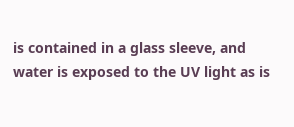is contained in a glass sleeve, and water is exposed to the UV light as is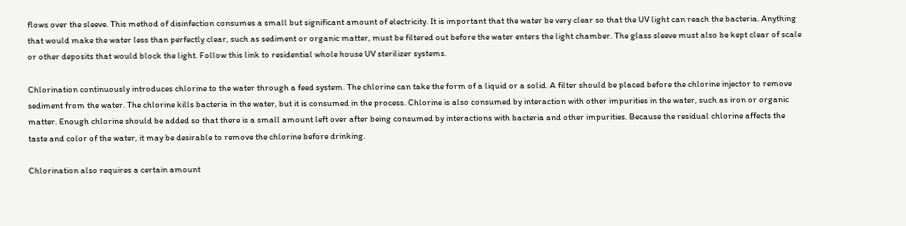flows over the sleeve. This method of disinfection consumes a small but significant amount of electricity. It is important that the water be very clear so that the UV light can reach the bacteria. Anything that would make the water less than perfectly clear, such as sediment or organic matter, must be filtered out before the water enters the light chamber. The glass sleeve must also be kept clear of scale or other deposits that would block the light. Follow this link to residential whole house UV sterilizer systems.

Chlorination continuously introduces chlorine to the water through a feed system. The chlorine can take the form of a liquid or a solid. A filter should be placed before the chlorine injector to remove sediment from the water. The chlorine kills bacteria in the water, but it is consumed in the process. Chlorine is also consumed by interaction with other impurities in the water, such as iron or organic matter. Enough chlorine should be added so that there is a small amount left over after being consumed by interactions with bacteria and other impurities. Because the residual chlorine affects the taste and color of the water, it may be desirable to remove the chlorine before drinking.

Chlorination also requires a certain amount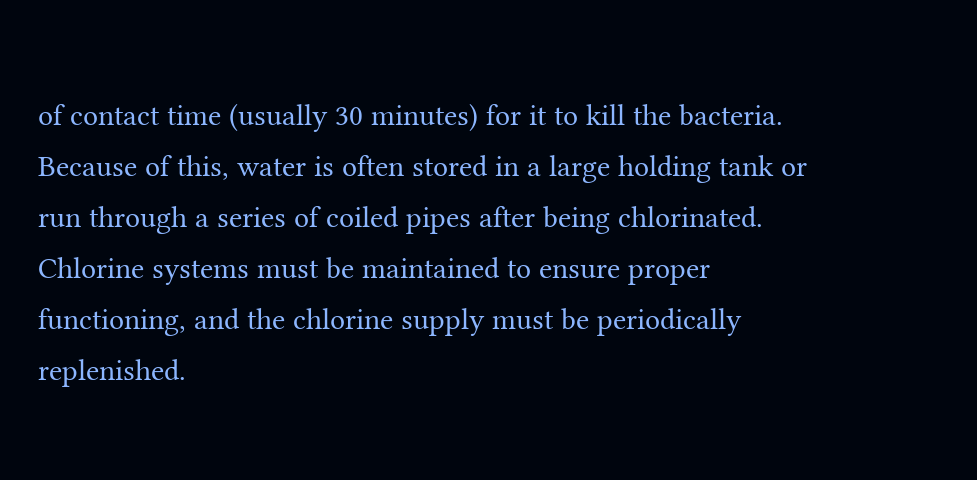of contact time (usually 30 minutes) for it to kill the bacteria. Because of this, water is often stored in a large holding tank or run through a series of coiled pipes after being chlorinated. Chlorine systems must be maintained to ensure proper functioning, and the chlorine supply must be periodically replenished.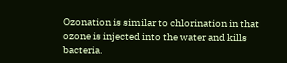Ozonation is similar to chlorination in that ozone is injected into the water and kills bacteria.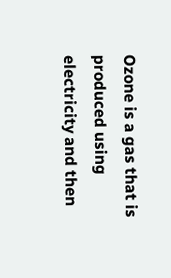Ozone is a gas that is produced using electricity and then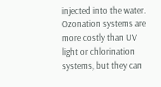injected into the water. Ozonation systems are more costly than UV light or chlorination systems, but they can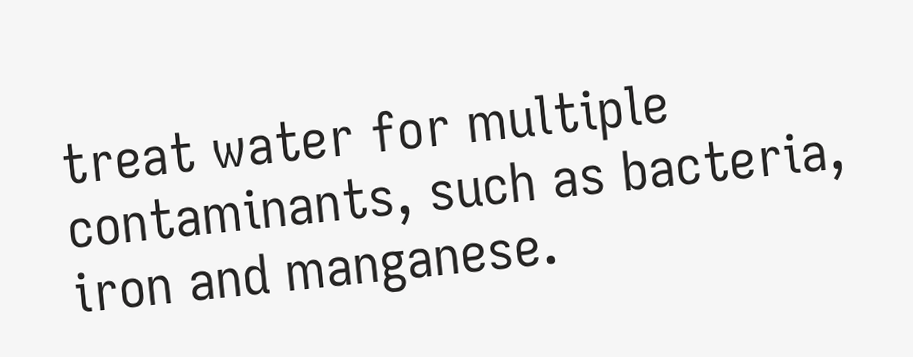treat water for multiple contaminants, such as bacteria, iron and manganese.